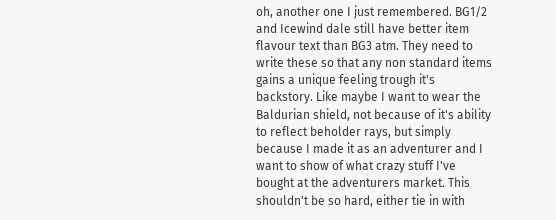oh, another one I just remembered. BG1/2 and Icewind dale still have better item flavour text than BG3 atm. They need to write these so that any non standard items gains a unique feeling trough it's backstory. Like maybe I want to wear the Baldurian shield, not because of it's ability to reflect beholder rays, but simply because I made it as an adventurer and I want to show of what crazy stuff I've bought at the adventurers market. This shouldn't be so hard, either tie in with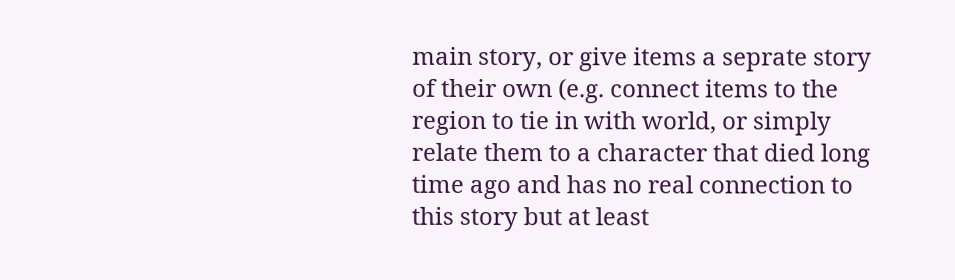main story, or give items a seprate story of their own (e.g. connect items to the region to tie in with world, or simply relate them to a character that died long time ago and has no real connection to this story but at least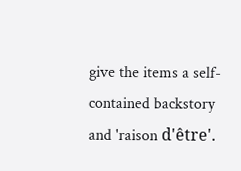give the items a self-contained backstory and 'raison d'être'.